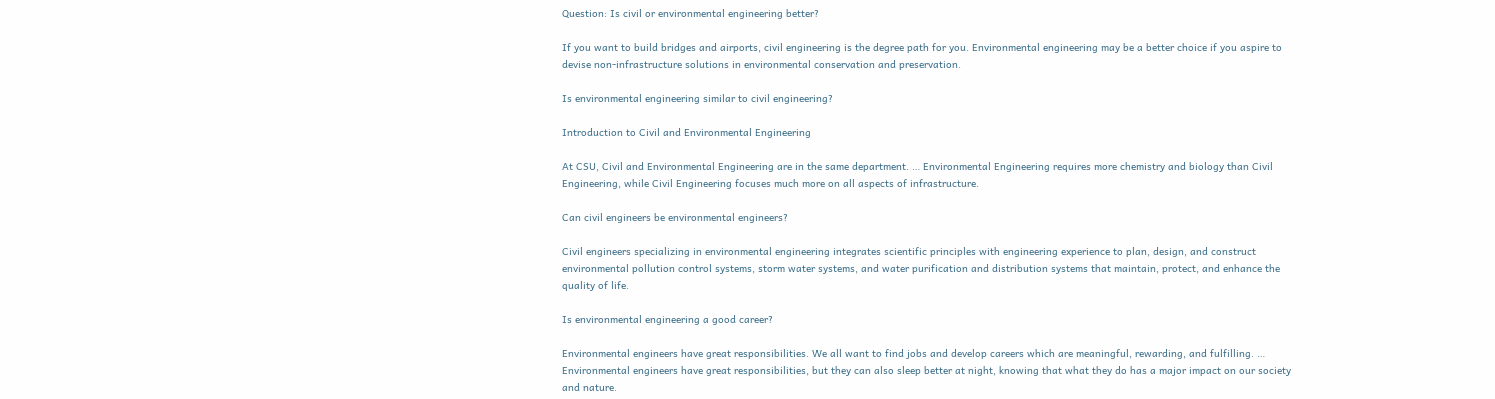Question: Is civil or environmental engineering better?

If you want to build bridges and airports, civil engineering is the degree path for you. Environmental engineering may be a better choice if you aspire to devise non-infrastructure solutions in environmental conservation and preservation.

Is environmental engineering similar to civil engineering?

Introduction to Civil and Environmental Engineering

At CSU, Civil and Environmental Engineering are in the same department. … Environmental Engineering requires more chemistry and biology than Civil Engineering, while Civil Engineering focuses much more on all aspects of infrastructure.

Can civil engineers be environmental engineers?

Civil engineers specializing in environmental engineering integrates scientific principles with engineering experience to plan, design, and construct environmental pollution control systems, storm water systems, and water purification and distribution systems that maintain, protect, and enhance the quality of life.

Is environmental engineering a good career?

Environmental engineers have great responsibilities. We all want to find jobs and develop careers which are meaningful, rewarding, and fulfilling. … Environmental engineers have great responsibilities, but they can also sleep better at night, knowing that what they do has a major impact on our society and nature.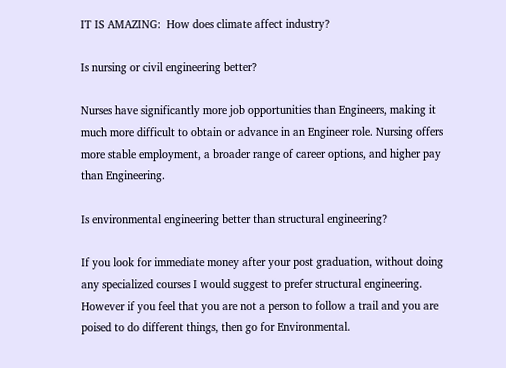IT IS AMAZING:  How does climate affect industry?

Is nursing or civil engineering better?

Nurses have significantly more job opportunities than Engineers, making it much more difficult to obtain or advance in an Engineer role. Nursing offers more stable employment, a broader range of career options, and higher pay than Engineering.

Is environmental engineering better than structural engineering?

If you look for immediate money after your post graduation, without doing any specialized courses I would suggest to prefer structural engineering. However if you feel that you are not a person to follow a trail and you are poised to do different things, then go for Environmental.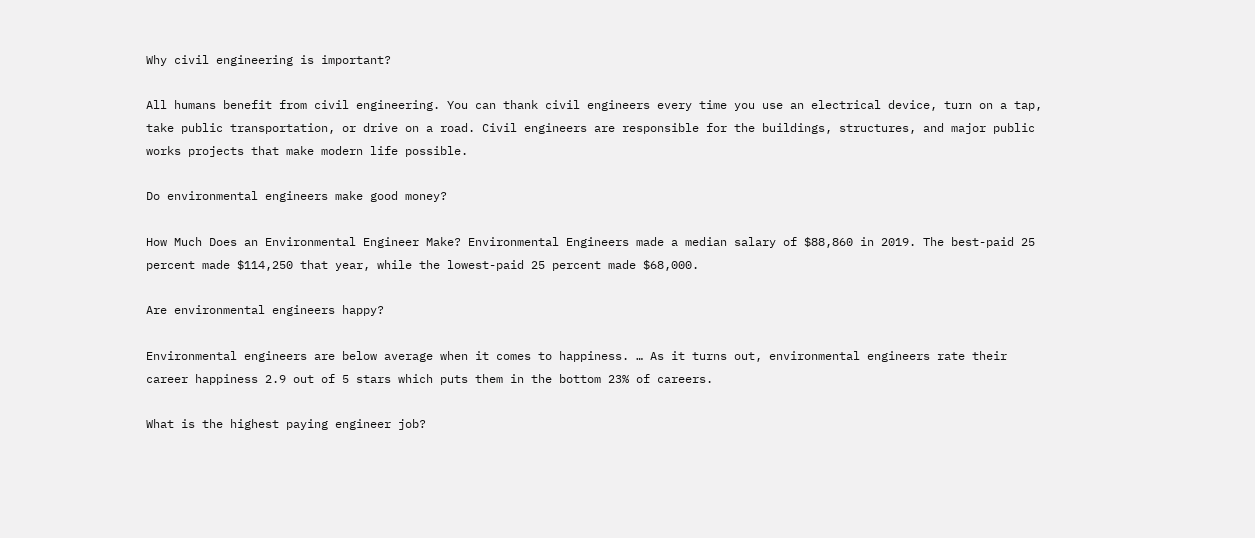Why civil engineering is important?

All humans benefit from civil engineering. You can thank civil engineers every time you use an electrical device, turn on a tap, take public transportation, or drive on a road. Civil engineers are responsible for the buildings, structures, and major public works projects that make modern life possible.

Do environmental engineers make good money?

How Much Does an Environmental Engineer Make? Environmental Engineers made a median salary of $88,860 in 2019. The best-paid 25 percent made $114,250 that year, while the lowest-paid 25 percent made $68,000.

Are environmental engineers happy?

Environmental engineers are below average when it comes to happiness. … As it turns out, environmental engineers rate their career happiness 2.9 out of 5 stars which puts them in the bottom 23% of careers.

What is the highest paying engineer job?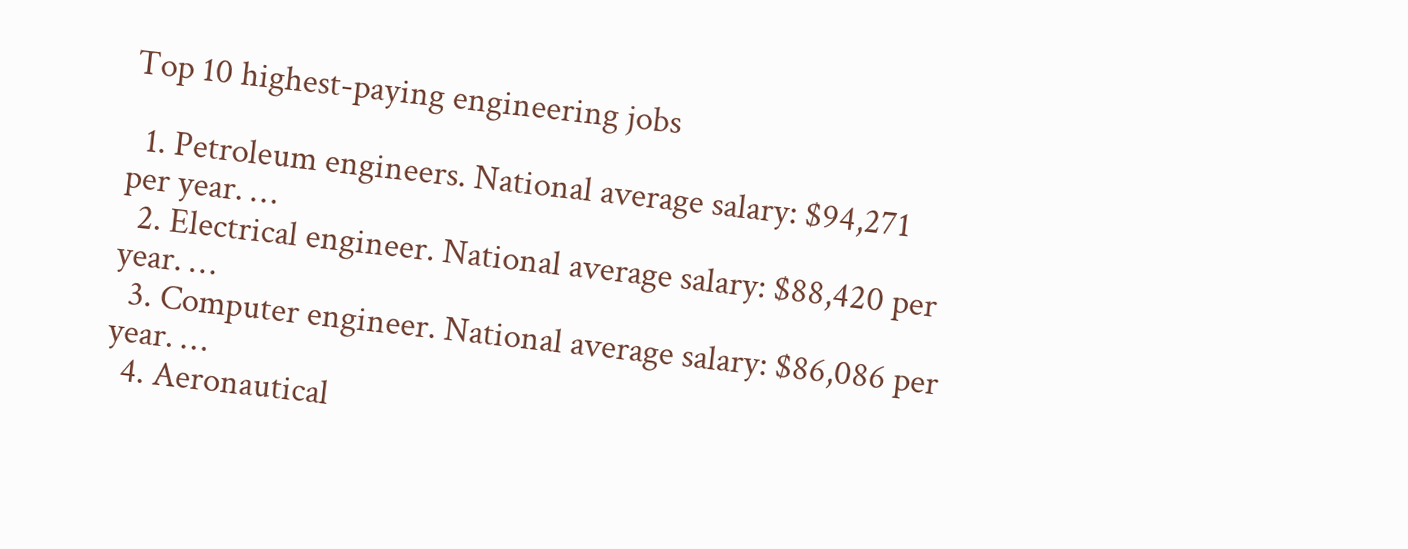Top 10 highest-paying engineering jobs

  1. Petroleum engineers. National average salary: $94,271 per year. …
  2. Electrical engineer. National average salary: $88,420 per year. …
  3. Computer engineer. National average salary: $86,086 per year. …
  4. Aeronautical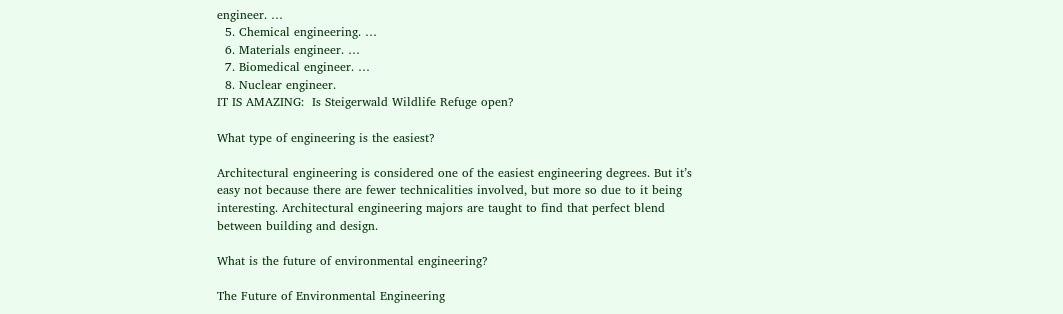engineer. …
  5. Chemical engineering. …
  6. Materials engineer. …
  7. Biomedical engineer. …
  8. Nuclear engineer.
IT IS AMAZING:  Is Steigerwald Wildlife Refuge open?

What type of engineering is the easiest?

Architectural engineering is considered one of the easiest engineering degrees. But it’s easy not because there are fewer technicalities involved, but more so due to it being interesting. Architectural engineering majors are taught to find that perfect blend between building and design.

What is the future of environmental engineering?

The Future of Environmental Engineering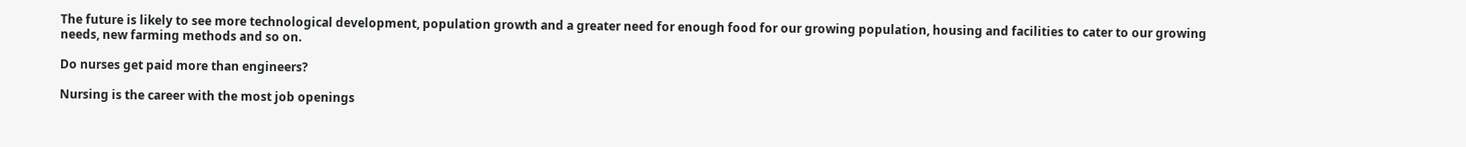The future is likely to see more technological development, population growth and a greater need for enough food for our growing population, housing and facilities to cater to our growing needs, new farming methods and so on.

Do nurses get paid more than engineers?

Nursing is the career with the most job openings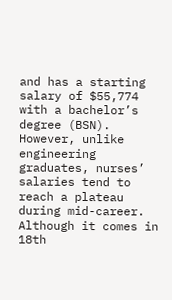and has a starting salary of $55,774 with a bachelor’s degree (BSN). However, unlike engineering graduates, nurses’ salaries tend to reach a plateau during mid-career. Although it comes in 18th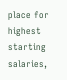place for highest starting salaries,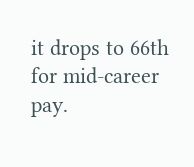it drops to 66th for mid-career pay.